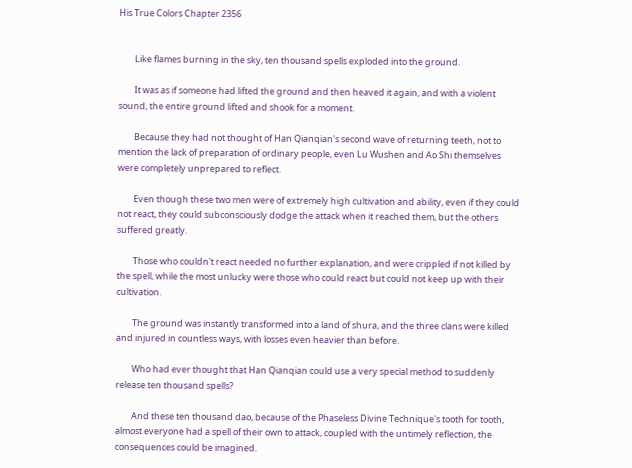His True Colors Chapter 2356


        Like flames burning in the sky, ten thousand spells exploded into the ground.

        It was as if someone had lifted the ground and then heaved it again, and with a violent sound, the entire ground lifted and shook for a moment.

        Because they had not thought of Han Qianqian's second wave of returning teeth, not to mention the lack of preparation of ordinary people, even Lu Wushen and Ao Shi themselves were completely unprepared to reflect.

        Even though these two men were of extremely high cultivation and ability, even if they could not react, they could subconsciously dodge the attack when it reached them, but the others suffered greatly.

        Those who couldn't react needed no further explanation, and were crippled if not killed by the spell, while the most unlucky were those who could react but could not keep up with their cultivation.

        The ground was instantly transformed into a land of shura, and the three clans were killed and injured in countless ways, with losses even heavier than before.

        Who had ever thought that Han Qianqian could use a very special method to suddenly release ten thousand spells?

        And these ten thousand dao, because of the Phaseless Divine Technique's tooth for tooth, almost everyone had a spell of their own to attack, coupled with the untimely reflection, the consequences could be imagined.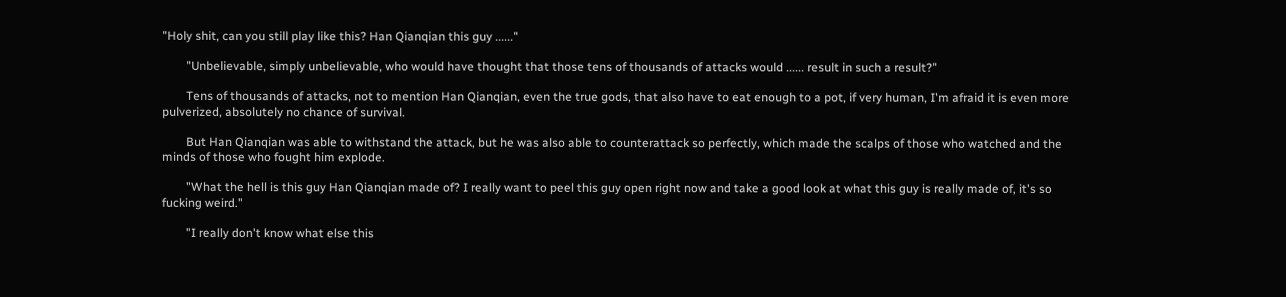"Holy shit, can you still play like this? Han Qianqian this guy ......"

        "Unbelievable, simply unbelievable, who would have thought that those tens of thousands of attacks would ...... result in such a result?"

        Tens of thousands of attacks, not to mention Han Qianqian, even the true gods, that also have to eat enough to a pot, if very human, I'm afraid it is even more pulverized, absolutely no chance of survival.

        But Han Qianqian was able to withstand the attack, but he was also able to counterattack so perfectly, which made the scalps of those who watched and the minds of those who fought him explode.

        "What the hell is this guy Han Qianqian made of? I really want to peel this guy open right now and take a good look at what this guy is really made of, it's so fucking weird."

        "I really don't know what else this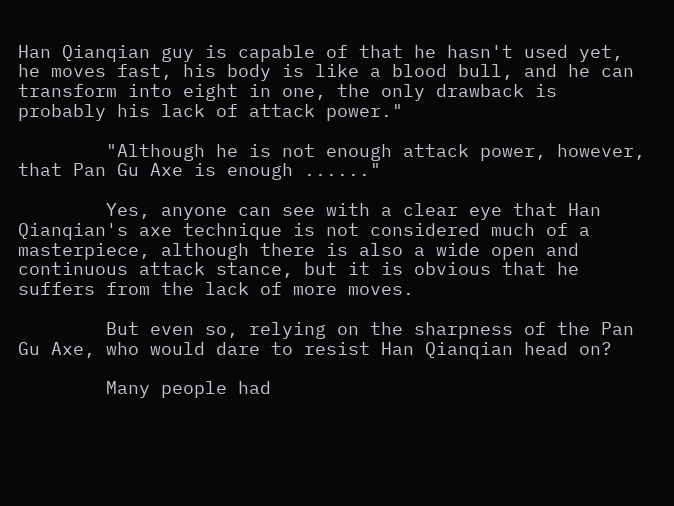Han Qianqian guy is capable of that he hasn't used yet, he moves fast, his body is like a blood bull, and he can transform into eight in one, the only drawback is probably his lack of attack power."

        "Although he is not enough attack power, however, that Pan Gu Axe is enough ......"

        Yes, anyone can see with a clear eye that Han Qianqian's axe technique is not considered much of a masterpiece, although there is also a wide open and continuous attack stance, but it is obvious that he suffers from the lack of more moves.

        But even so, relying on the sharpness of the Pan Gu Axe, who would dare to resist Han Qianqian head on?

        Many people had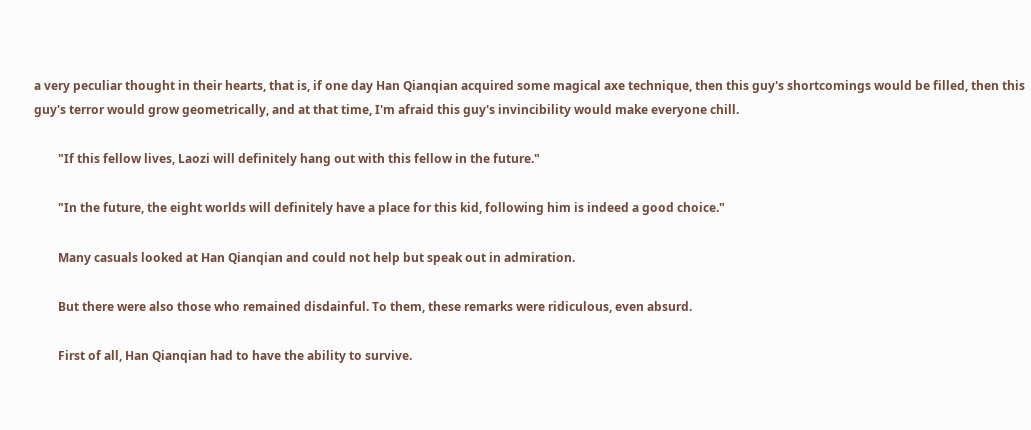a very peculiar thought in their hearts, that is, if one day Han Qianqian acquired some magical axe technique, then this guy's shortcomings would be filled, then this guy's terror would grow geometrically, and at that time, I'm afraid this guy's invincibility would make everyone chill.

        "If this fellow lives, Laozi will definitely hang out with this fellow in the future."

        "In the future, the eight worlds will definitely have a place for this kid, following him is indeed a good choice."

        Many casuals looked at Han Qianqian and could not help but speak out in admiration.

        But there were also those who remained disdainful. To them, these remarks were ridiculous, even absurd.

        First of all, Han Qianqian had to have the ability to survive.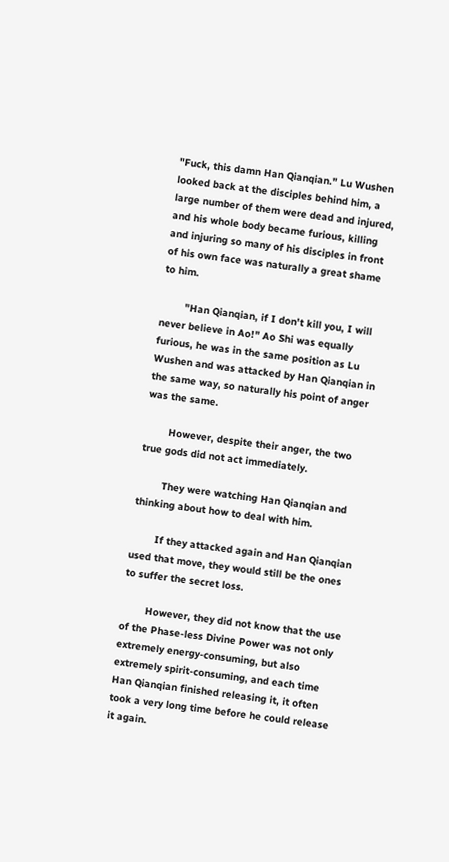"Fuck, this damn Han Qianqian." Lu Wushen looked back at the disciples behind him, a large number of them were dead and injured, and his whole body became furious, killing and injuring so many of his disciples in front of his own face was naturally a great shame to him.

        "Han Qianqian, if I don't kill you, I will never believe in Ao!" Ao Shi was equally furious, he was in the same position as Lu Wushen and was attacked by Han Qianqian in the same way, so naturally his point of anger was the same.

        However, despite their anger, the two true gods did not act immediately.

        They were watching Han Qianqian and thinking about how to deal with him.

        If they attacked again and Han Qianqian used that move, they would still be the ones to suffer the secret loss.

        However, they did not know that the use of the Phase-less Divine Power was not only extremely energy-consuming, but also extremely spirit-consuming, and each time Han Qianqian finished releasing it, it often took a very long time before he could release it again.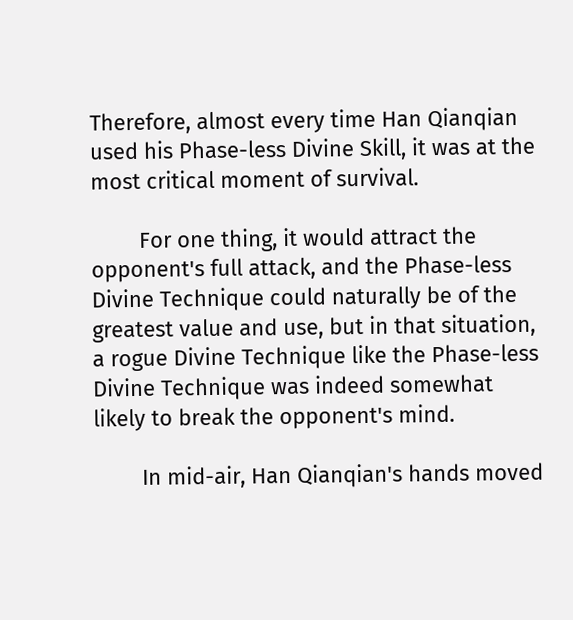Therefore, almost every time Han Qianqian used his Phase-less Divine Skill, it was at the most critical moment of survival.

        For one thing, it would attract the opponent's full attack, and the Phase-less Divine Technique could naturally be of the greatest value and use, but in that situation, a rogue Divine Technique like the Phase-less Divine Technique was indeed somewhat likely to break the opponent's mind.

        In mid-air, Han Qianqian's hands moved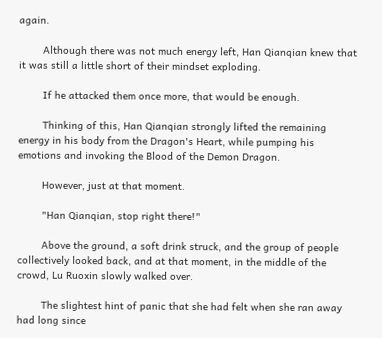again.

        Although there was not much energy left, Han Qianqian knew that it was still a little short of their mindset exploding.

        If he attacked them once more, that would be enough.

        Thinking of this, Han Qianqian strongly lifted the remaining energy in his body from the Dragon's Heart, while pumping his emotions and invoking the Blood of the Demon Dragon.

        However, just at that moment.

        "Han Qianqian, stop right there!"

        Above the ground, a soft drink struck, and the group of people collectively looked back, and at that moment, in the middle of the crowd, Lu Ruoxin slowly walked over.

        The slightest hint of panic that she had felt when she ran away had long since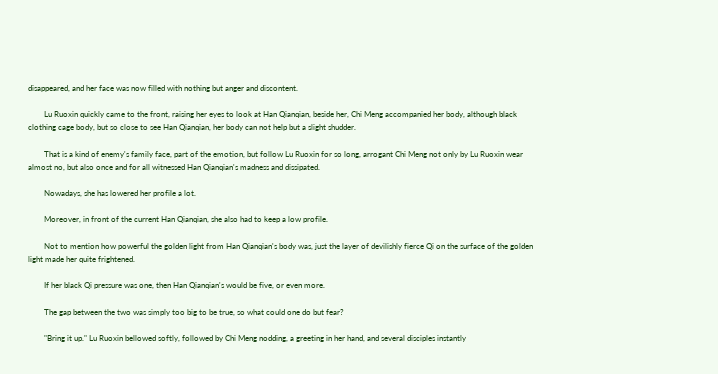disappeared, and her face was now filled with nothing but anger and discontent.

        Lu Ruoxin quickly came to the front, raising her eyes to look at Han Qianqian, beside her, Chi Meng accompanied her body, although black clothing cage body, but so close to see Han Qianqian, her body can not help but a slight shudder.

        That is a kind of enemy's family face, part of the emotion, but follow Lu Ruoxin for so long, arrogant Chi Meng not only by Lu Ruoxin wear almost no, but also once and for all witnessed Han Qianqian's madness and dissipated.

        Nowadays, she has lowered her profile a lot.

        Moreover, in front of the current Han Qianqian, she also had to keep a low profile.

        Not to mention how powerful the golden light from Han Qianqian's body was, just the layer of devilishly fierce Qi on the surface of the golden light made her quite frightened.

        If her black Qi pressure was one, then Han Qianqian's would be five, or even more.

        The gap between the two was simply too big to be true, so what could one do but fear?

        "Bring it up." Lu Ruoxin bellowed softly, followed by Chi Meng nodding, a greeting in her hand, and several disciples instantly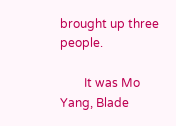brought up three people.

        It was Mo Yang, Blade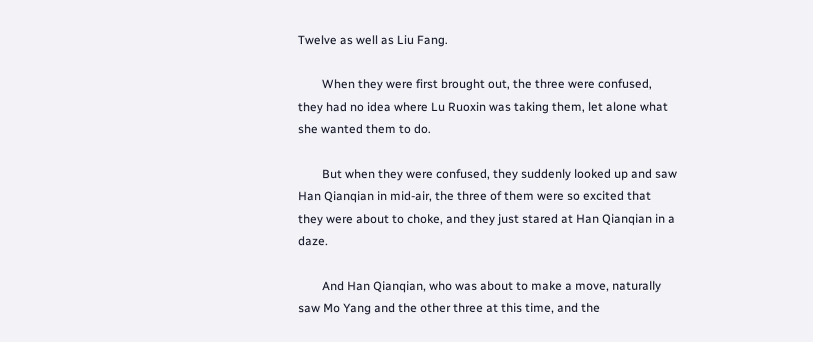Twelve as well as Liu Fang.

        When they were first brought out, the three were confused, they had no idea where Lu Ruoxin was taking them, let alone what she wanted them to do.

        But when they were confused, they suddenly looked up and saw Han Qianqian in mid-air, the three of them were so excited that they were about to choke, and they just stared at Han Qianqian in a daze.

        And Han Qianqian, who was about to make a move, naturally saw Mo Yang and the other three at this time, and the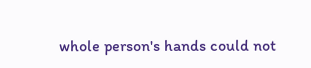whole person's hands could not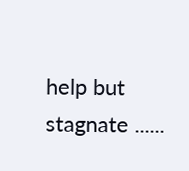help but stagnate ......